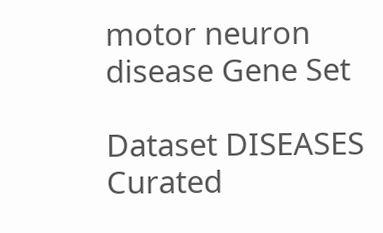motor neuron disease Gene Set

Dataset DISEASES Curated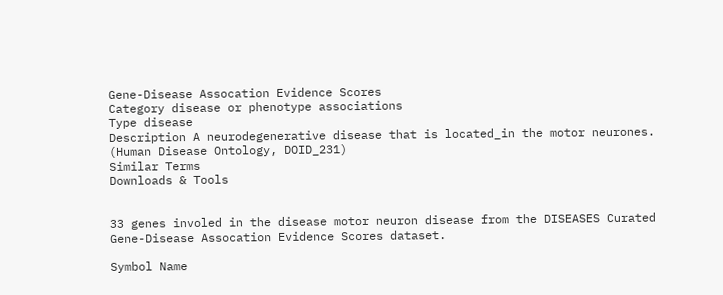Gene-Disease Assocation Evidence Scores
Category disease or phenotype associations
Type disease
Description A neurodegenerative disease that is located_in the motor neurones. (Human Disease Ontology, DOID_231)
Similar Terms
Downloads & Tools


33 genes involed in the disease motor neuron disease from the DISEASES Curated Gene-Disease Assocation Evidence Scores dataset.

Symbol Name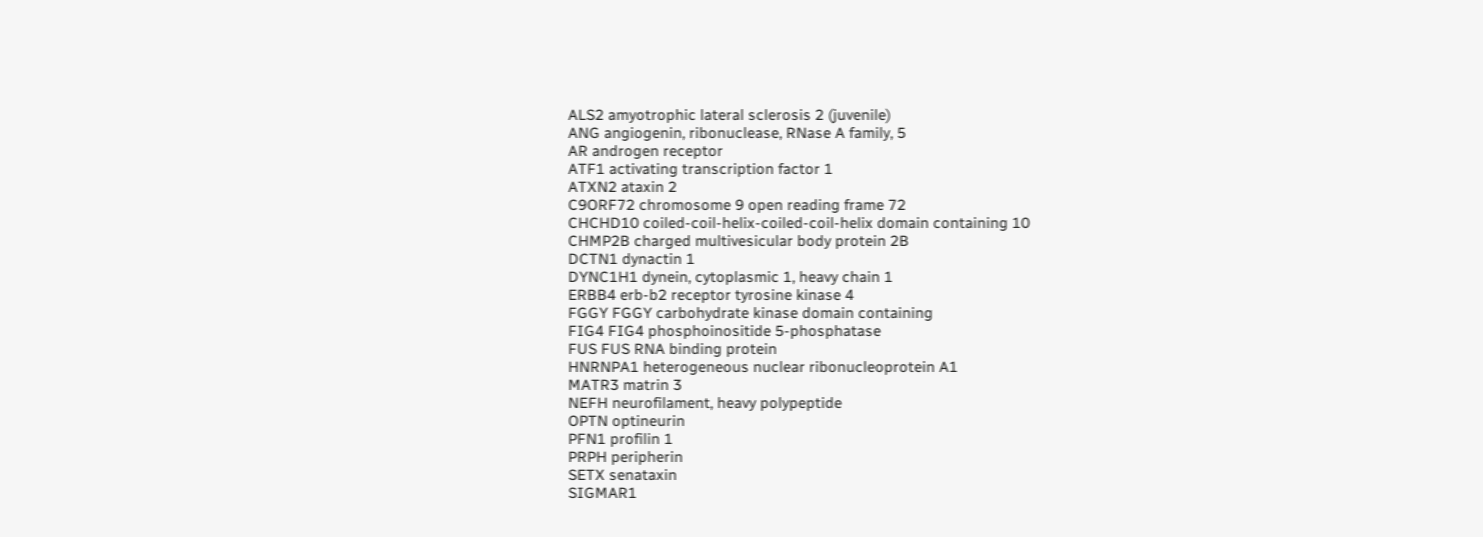ALS2 amyotrophic lateral sclerosis 2 (juvenile)
ANG angiogenin, ribonuclease, RNase A family, 5
AR androgen receptor
ATF1 activating transcription factor 1
ATXN2 ataxin 2
C9ORF72 chromosome 9 open reading frame 72
CHCHD10 coiled-coil-helix-coiled-coil-helix domain containing 10
CHMP2B charged multivesicular body protein 2B
DCTN1 dynactin 1
DYNC1H1 dynein, cytoplasmic 1, heavy chain 1
ERBB4 erb-b2 receptor tyrosine kinase 4
FGGY FGGY carbohydrate kinase domain containing
FIG4 FIG4 phosphoinositide 5-phosphatase
FUS FUS RNA binding protein
HNRNPA1 heterogeneous nuclear ribonucleoprotein A1
MATR3 matrin 3
NEFH neurofilament, heavy polypeptide
OPTN optineurin
PFN1 profilin 1
PRPH peripherin
SETX senataxin
SIGMAR1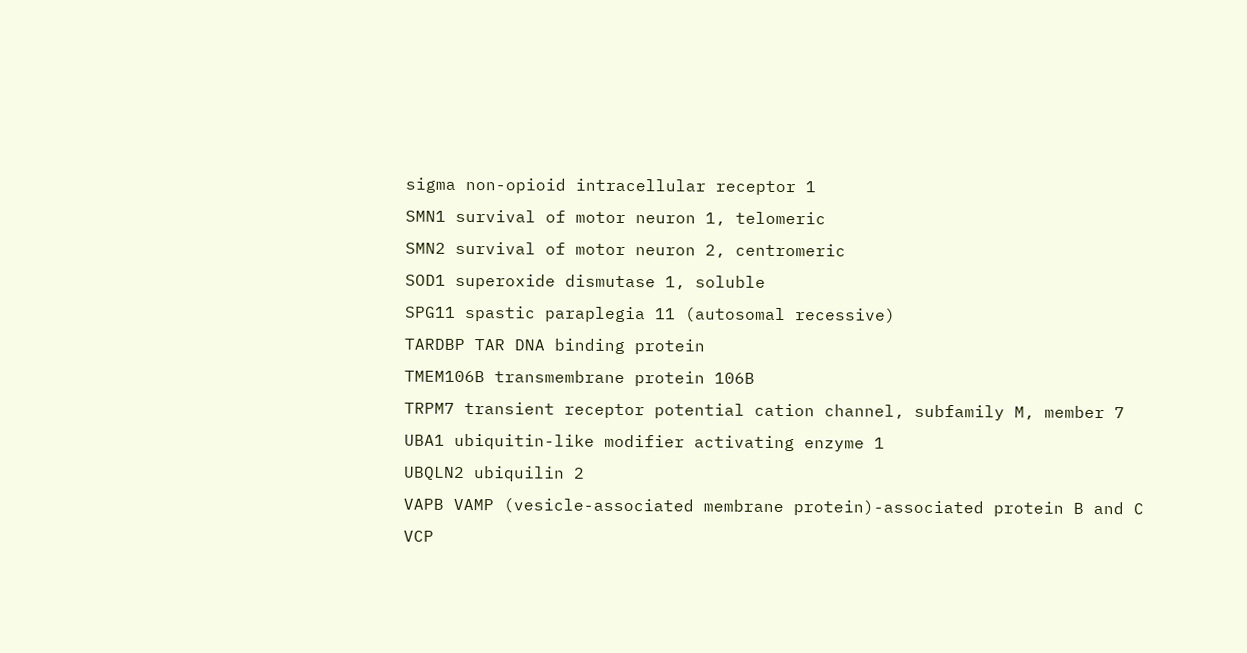sigma non-opioid intracellular receptor 1
SMN1 survival of motor neuron 1, telomeric
SMN2 survival of motor neuron 2, centromeric
SOD1 superoxide dismutase 1, soluble
SPG11 spastic paraplegia 11 (autosomal recessive)
TARDBP TAR DNA binding protein
TMEM106B transmembrane protein 106B
TRPM7 transient receptor potential cation channel, subfamily M, member 7
UBA1 ubiquitin-like modifier activating enzyme 1
UBQLN2 ubiquilin 2
VAPB VAMP (vesicle-associated membrane protein)-associated protein B and C
VCP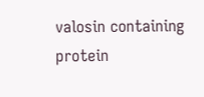valosin containing protein